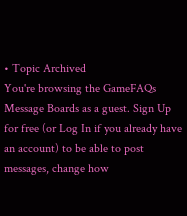• Topic Archived
You're browsing the GameFAQs Message Boards as a guest. Sign Up for free (or Log In if you already have an account) to be able to post messages, change how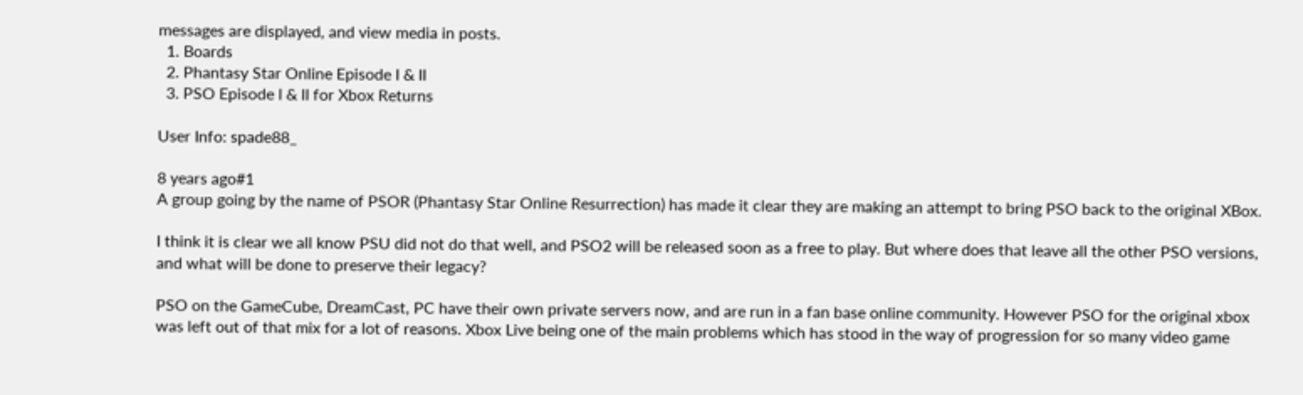messages are displayed, and view media in posts.
  1. Boards
  2. Phantasy Star Online Episode I & II
  3. PSO Episode I & II for Xbox Returns

User Info: spade88_

8 years ago#1
A group going by the name of PSOR (Phantasy Star Online Resurrection) has made it clear they are making an attempt to bring PSO back to the original XBox.

I think it is clear we all know PSU did not do that well, and PSO2 will be released soon as a free to play. But where does that leave all the other PSO versions, and what will be done to preserve their legacy?

PSO on the GameCube, DreamCast, PC have their own private servers now, and are run in a fan base online community. However PSO for the original xbox was left out of that mix for a lot of reasons. Xbox Live being one of the main problems which has stood in the way of progression for so many video game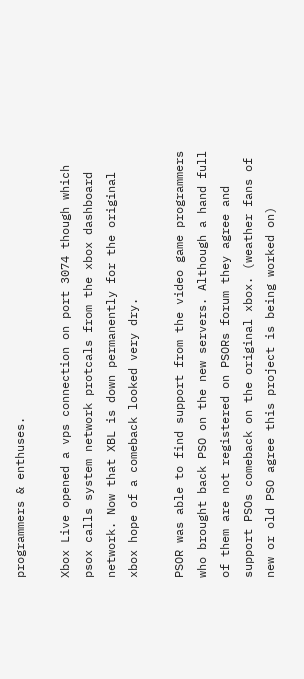programmers & enthuses.

Xbox Live opened a vps connection on port 3074 though which psox calls system network protcals from the xbox dashboard network. Now that XBL is down permanently for the original xbox hope of a comeback looked very dry.

PSOR was able to find support from the video game programmers who brought back PSO on the new servers. Although a hand full of them are not registered on PSORs forum they agree and support PSOs comeback on the original xbox. (weather fans of new or old PSO agree this project is being worked on)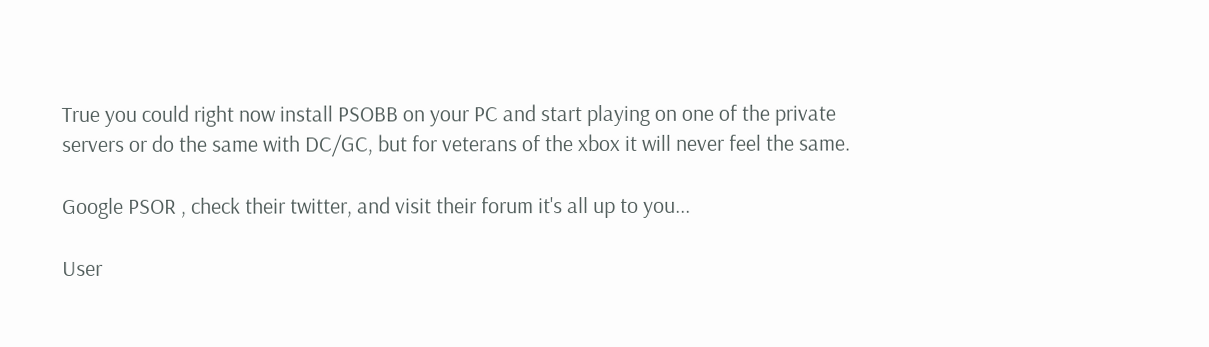True you could right now install PSOBB on your PC and start playing on one of the private servers or do the same with DC/GC, but for veterans of the xbox it will never feel the same.

Google PSOR , check their twitter, and visit their forum it's all up to you...

User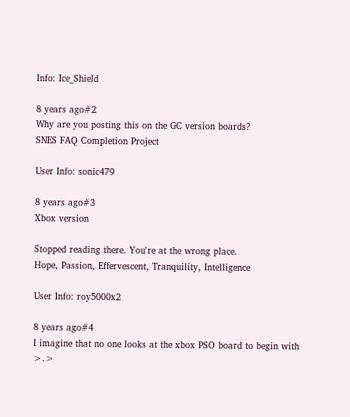Info: Ice_Shield

8 years ago#2
Why are you posting this on the GC version boards?
SNES FAQ Completion Project

User Info: sonic479

8 years ago#3
Xbox version

Stopped reading there. You're at the wrong place.
Hope, Passion, Effervescent, Tranquility, Intelligence

User Info: roy5000x2

8 years ago#4
I imagine that no one looks at the xbox PSO board to begin with >.>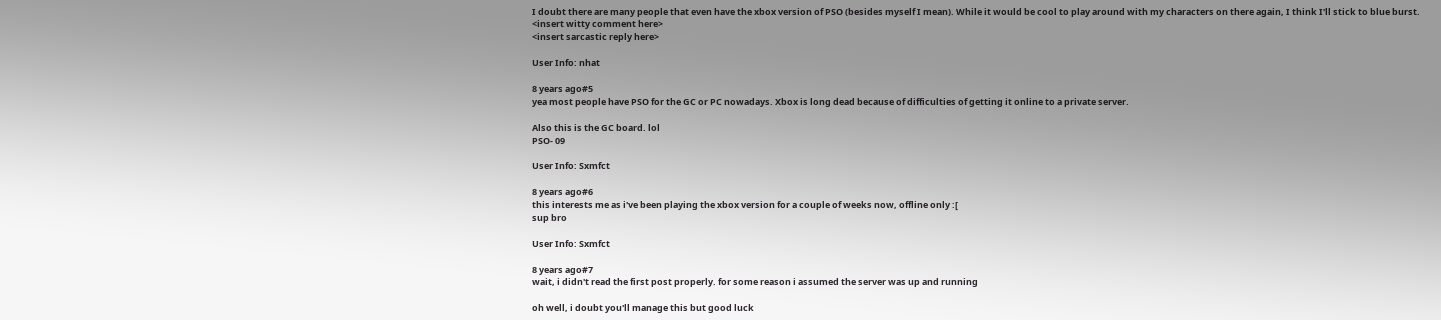I doubt there are many people that even have the xbox version of PSO (besides myself I mean). While it would be cool to play around with my characters on there again, I think I'll stick to blue burst.
<insert witty comment here>
<insert sarcastic reply here>

User Info: nhat

8 years ago#5
yea most people have PSO for the GC or PC nowadays. Xbox is long dead because of difficulties of getting it online to a private server.

Also this is the GC board. lol
PSO- 09

User Info: Sxmfct

8 years ago#6
this interests me as i've been playing the xbox version for a couple of weeks now, offline only :[
sup bro

User Info: Sxmfct

8 years ago#7
wait, i didn't read the first post properly. for some reason i assumed the server was up and running

oh well, i doubt you'll manage this but good luck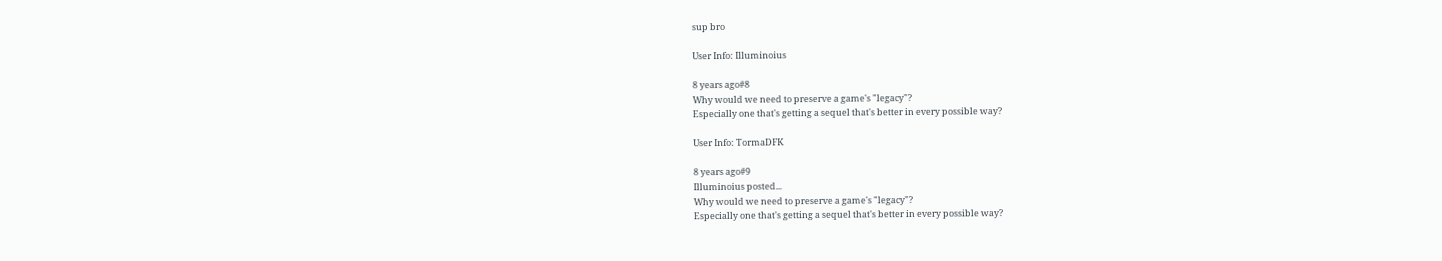sup bro

User Info: Illuminoius

8 years ago#8
Why would we need to preserve a game's "legacy"?
Especially one that's getting a sequel that's better in every possible way?

User Info: TormaDFK

8 years ago#9
Illuminoius posted...
Why would we need to preserve a game's "legacy"?
Especially one that's getting a sequel that's better in every possible way?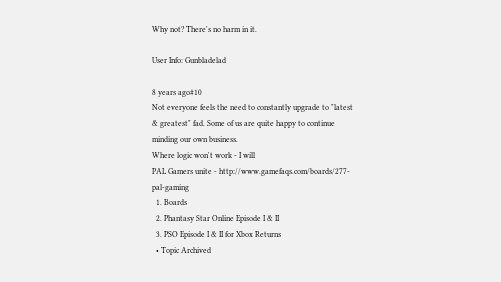Why not? There's no harm in it.

User Info: Gunbladelad

8 years ago#10
Not everyone feels the need to constantly upgrade to "latest & greatest" fad. Some of us are quite happy to continue minding our own business.
Where logic won't work - I will
PAL Gamers unite - http://www.gamefaqs.com/boards/277-pal-gaming
  1. Boards
  2. Phantasy Star Online Episode I & II
  3. PSO Episode I & II for Xbox Returns
  • Topic Archived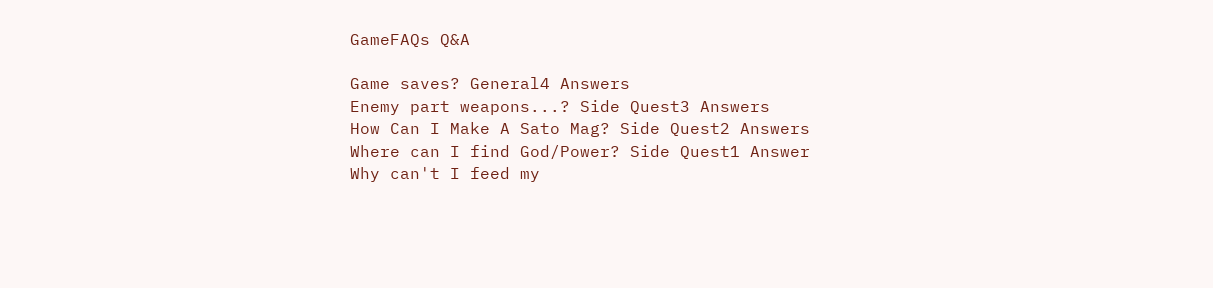GameFAQs Q&A

Game saves? General4 Answers
Enemy part weapons...? Side Quest3 Answers
How Can I Make A Sato Mag? Side Quest2 Answers
Where can I find God/Power? Side Quest1 Answer
Why can't I feed my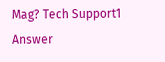Mag? Tech Support1 Answer